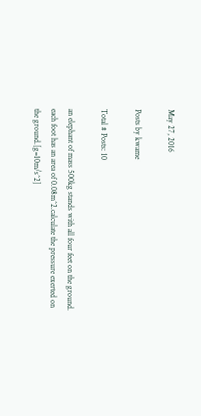May 27, 2016

Posts by kwame

Total # Posts: 10

an elephant of mass 500kg stands with all four feet on the ground. each foot has an area of 0.08m^2.calculate the pressure exerted on the ground.[g=10m/s^2]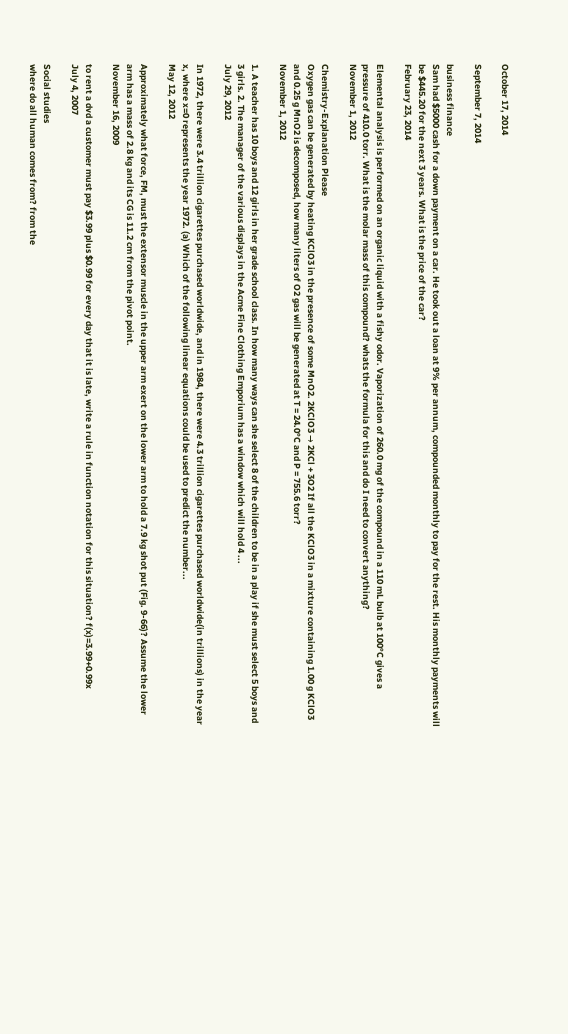October 17, 2014

September 7, 2014

business finance
Sam had $5000 cash for a down payment on a car. He took out a loan at 9% per annum, compounded monthly to pay for the rest. His monthly payments will be $445.20 for the next 3 years. What is the price of the car?
February 23, 2014

Elemental analysis is performed on an organic liquid with a fishy odor. Vaporization of 260.0 mg of the compound in a 110 mL bulb at 100°C gives a pressure of 410.0 torr. What is the molar mass of this compound? whats the formula for this and do I need to convert anything?
November 1, 2012

Chemistry-Explanation Please
Oxygen gas can be generated by heating KClO3 in the presence of some MnO2. 2KClO3 → 2KCl + 3O2 If all the KClO3 in a mixture containing 1.00 g KClO3 and 0.25 g MnO2 is decomposed, how many liters of O2 gas will be generated at T = 24.0°C and P = 755.6 torr?
November 1, 2012

1. A teacher has 10 boys and 12 girls in her grade school class. In how many ways can she select 8 of the children to be in a play if she must select 5 boys and 3 girls. 2. The manager of the various displays in the Acme Fine Clothing Emporium has a window which will hold 4 ...
July 29, 2012

In 1972, there were 3.4 trillion cigarettes purchased worldwide, and in 1984, there were 4.3 trillion cigarettes purchased worldwide(in trillions) in the year x, where x=0 represents the year 1972. (a) Which of the following linear equations could be used to predict the number...
May 12, 2012

Approximately what force, FM, must the extensor muscle in the upper arm exert on the lower arm to hold a 7.9 kg shot put (Fig. 9-66)? Assume the lower arm has a mass of 2.8 kg and its CG is 11.2 cm from the pivot point.
November 16, 2009

to rent a dvd a customer must pay $3.99 plus $0.99 for every day that it is late, write a rule in function notation for this situation? f(x)=3.99+0.99x
July 4, 2007

Social studies
where do all human comes from? from the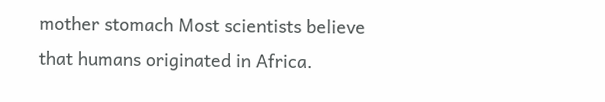mother stomach Most scientists believe that humans originated in Africa.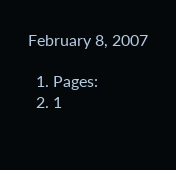February 8, 2007

  1. Pages:
  2. 1